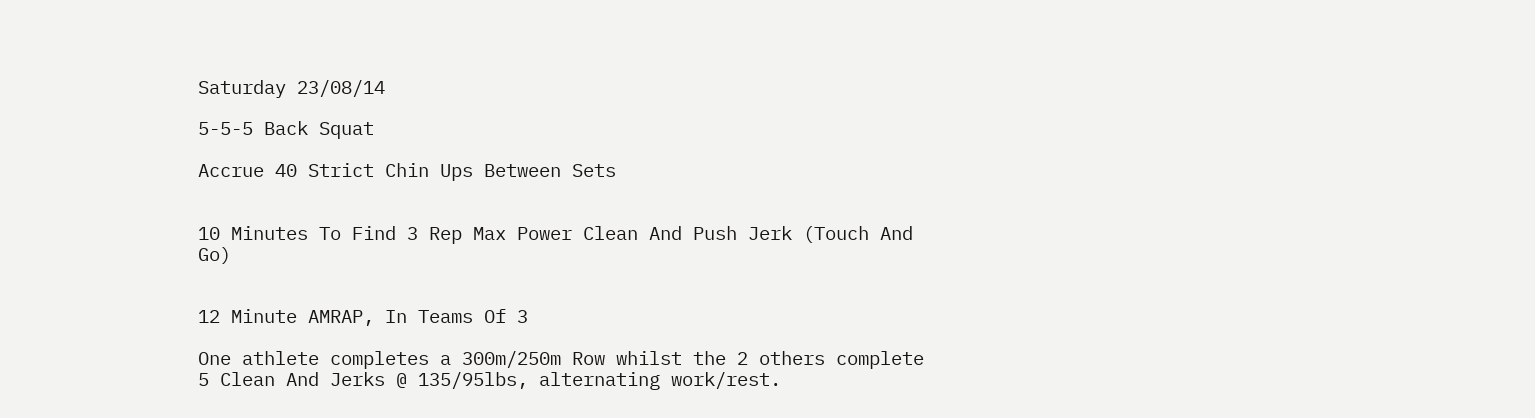Saturday 23/08/14

5-5-5 Back Squat

Accrue 40 Strict Chin Ups Between Sets


10 Minutes To Find 3 Rep Max Power Clean And Push Jerk (Touch And Go)


12 Minute AMRAP, In Teams Of 3

One athlete completes a 300m/250m Row whilst the 2 others complete 5 Clean And Jerks @ 135/95lbs, alternating work/rest.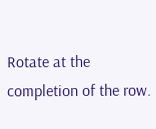Rotate at the completion of the row.